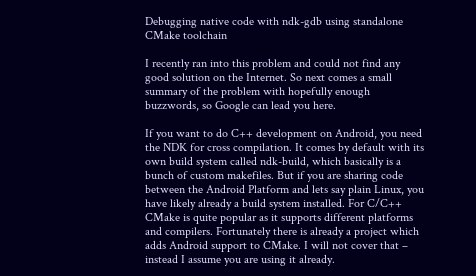Debugging native code with ndk-gdb using standalone CMake toolchain

I recently ran into this problem and could not find any good solution on the Internet. So next comes a small summary of the problem with hopefully enough buzzwords, so Google can lead you here.

If you want to do C++ development on Android, you need the NDK for cross compilation. It comes by default with its own build system called ndk-build, which basically is a bunch of custom makefiles. But if you are sharing code between the Android Platform and lets say plain Linux, you have likely already a build system installed. For C/C++ CMake is quite popular as it supports different platforms and compilers. Fortunately there is already a project which adds Android support to CMake. I will not cover that – instead I assume you are using it already.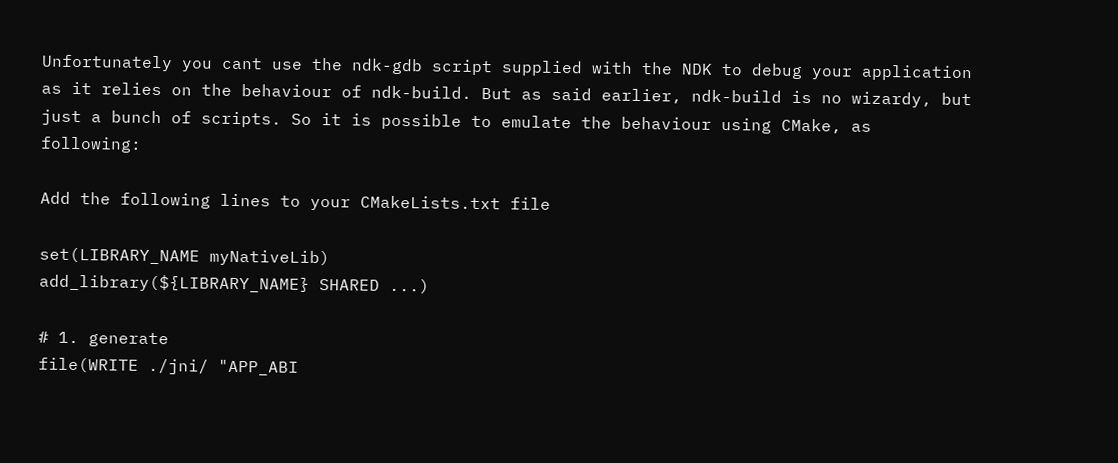Unfortunately you cant use the ndk-gdb script supplied with the NDK to debug your application as it relies on the behaviour of ndk-build. But as said earlier, ndk-build is no wizardy, but just a bunch of scripts. So it is possible to emulate the behaviour using CMake, as following:

Add the following lines to your CMakeLists.txt file

set(LIBRARY_NAME myNativeLib)
add_library(${LIBRARY_NAME} SHARED ...)

# 1. generate
file(WRITE ./jni/ "APP_ABI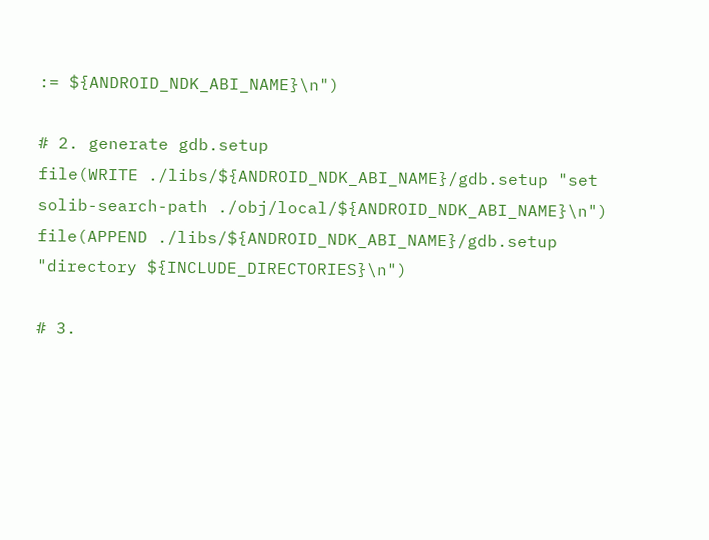:= ${ANDROID_NDK_ABI_NAME}\n")

# 2. generate gdb.setup
file(WRITE ./libs/${ANDROID_NDK_ABI_NAME}/gdb.setup "set solib-search-path ./obj/local/${ANDROID_NDK_ABI_NAME}\n")
file(APPEND ./libs/${ANDROID_NDK_ABI_NAME}/gdb.setup "directory ${INCLUDE_DIRECTORIES}\n")

# 3.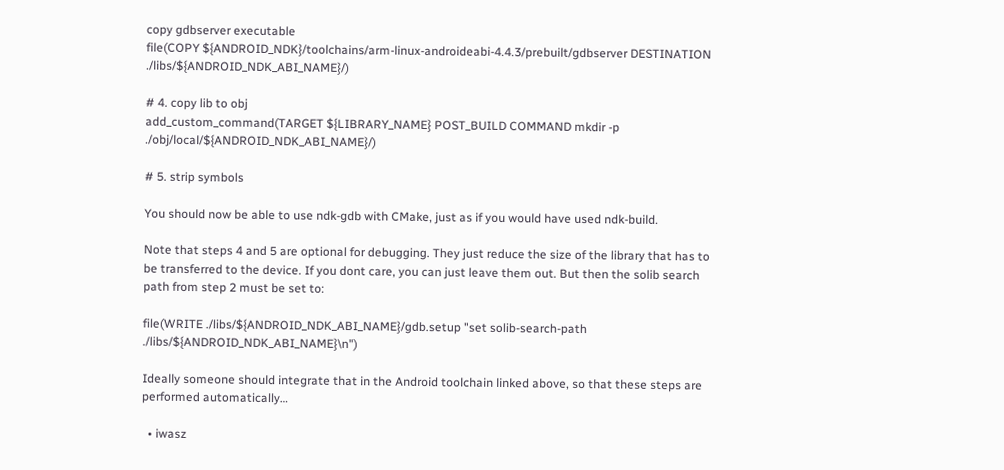copy gdbserver executable
file(COPY ${ANDROID_NDK}/toolchains/arm-linux-androideabi-4.4.3/prebuilt/gdbserver DESTINATION ./libs/${ANDROID_NDK_ABI_NAME}/)

# 4. copy lib to obj
add_custom_command(TARGET ${LIBRARY_NAME} POST_BUILD COMMAND mkdir -p ./obj/local/${ANDROID_NDK_ABI_NAME}/)

# 5. strip symbols

You should now be able to use ndk-gdb with CMake, just as if you would have used ndk-build.

Note that steps 4 and 5 are optional for debugging. They just reduce the size of the library that has to be transferred to the device. If you dont care, you can just leave them out. But then the solib search path from step 2 must be set to:

file(WRITE ./libs/${ANDROID_NDK_ABI_NAME}/gdb.setup "set solib-search-path ./libs/${ANDROID_NDK_ABI_NAME}\n")

Ideally someone should integrate that in the Android toolchain linked above, so that these steps are performed automatically…

  • iwasz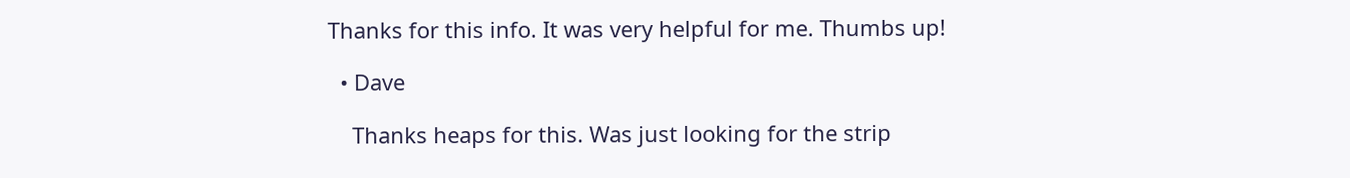Thanks for this info. It was very helpful for me. Thumbs up!

  • Dave

    Thanks heaps for this. Was just looking for the strip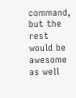command, but the rest would be awesome as well